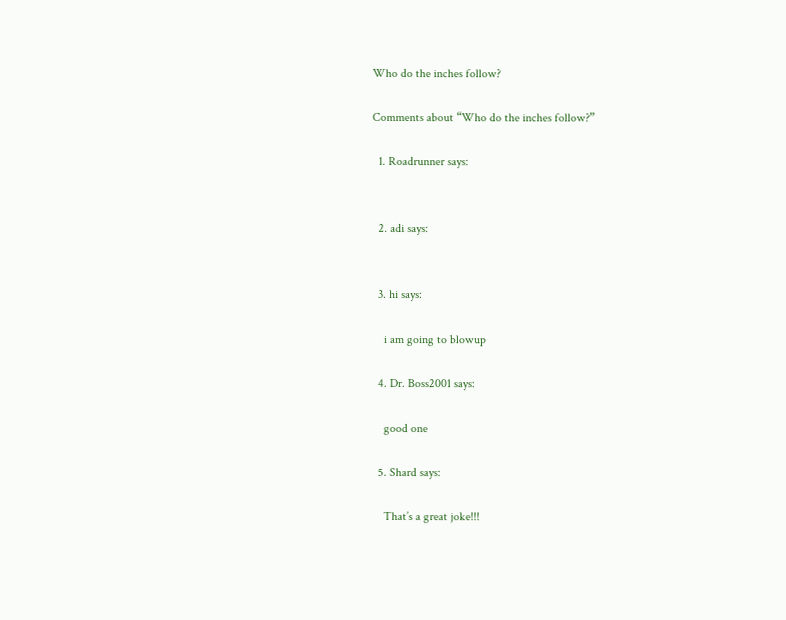Who do the inches follow?

Comments about “Who do the inches follow?”

  1. Roadrunner says:


  2. adi says:


  3. hi says:

    i am going to blowup

  4. Dr. Boss2001 says:

    good one

  5. Shard says:

    That’s a great joke!!!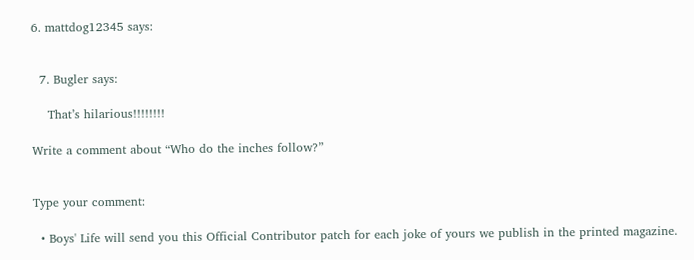6. mattdog12345 says:


  7. Bugler says:

    That’s hilarious!!!!!!!!

Write a comment about “Who do the inches follow?”


Type your comment:

  • Boys' Life will send you this Official Contributor patch for each joke of yours we publish in the printed magazine.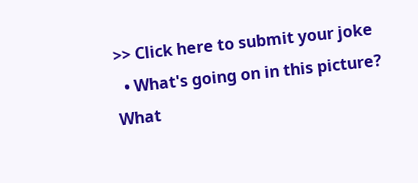>> Click here to submit your joke
  • What's going on in this picture? What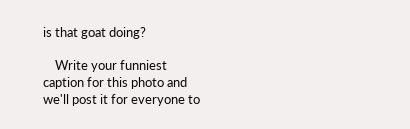is that goat doing?

    Write your funniest caption for this photo and we'll post it for everyone to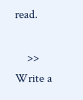read.

    >> Write a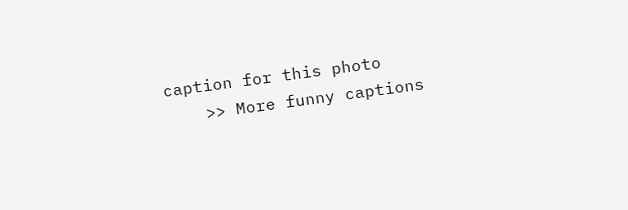caption for this photo
    >> More funny captions